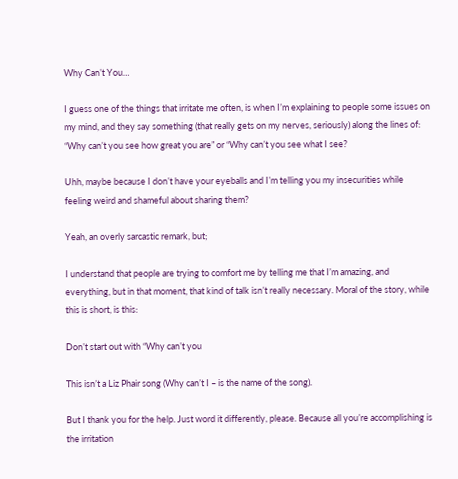Why Can’t You…

I guess one of the things that irritate me often, is when I’m explaining to people some issues on my mind, and they say something (that really gets on my nerves, seriously) along the lines of: “Why can’t you see how great you are” or “Why can’t you see what I see?

Uhh, maybe because I don’t have your eyeballs and I’m telling you my insecurities while feeling weird and shameful about sharing them?

Yeah, an overly sarcastic remark, but;

I understand that people are trying to comfort me by telling me that I’m amazing, and everything, but in that moment, that kind of talk isn’t really necessary. Moral of the story, while this is short, is this:

Don’t start out with “Why can’t you

This isn’t a Liz Phair song (Why can’t I – is the name of the song).

But I thank you for the help. Just word it differently, please. Because all you’re accomplishing is the irritation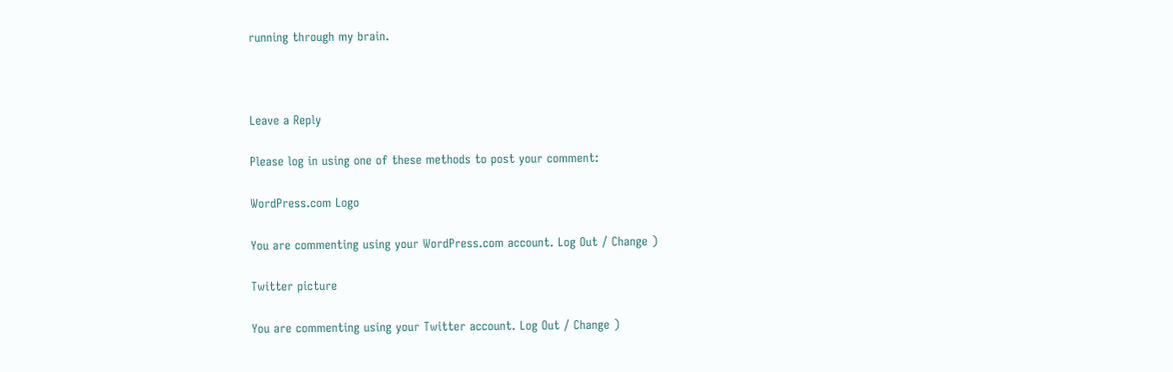running through my brain.



Leave a Reply

Please log in using one of these methods to post your comment:

WordPress.com Logo

You are commenting using your WordPress.com account. Log Out / Change )

Twitter picture

You are commenting using your Twitter account. Log Out / Change )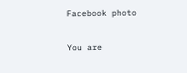Facebook photo

You are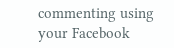commenting using your Facebook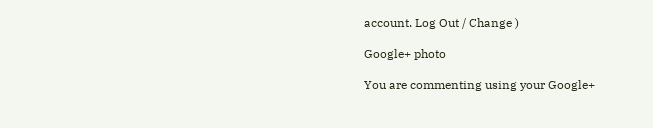account. Log Out / Change )

Google+ photo

You are commenting using your Google+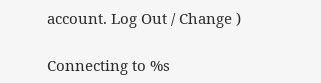account. Log Out / Change )

Connecting to %s